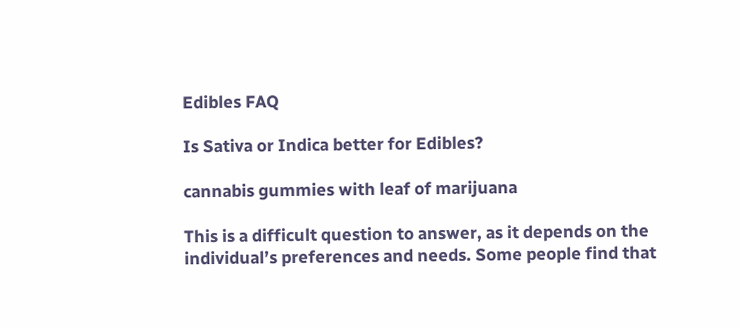Edibles FAQ

Is Sativa or Indica better for Edibles?

cannabis gummies with leaf of marijuana

This is a difficult question to answer, as it depends on the individual’s preferences and needs. Some people find that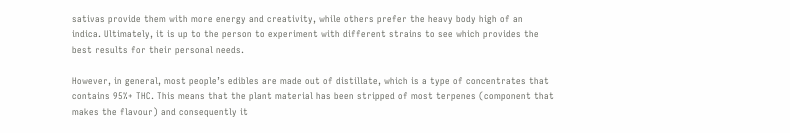sativas provide them with more energy and creativity, while others prefer the heavy body high of an indica. Ultimately, it is up to the person to experiment with different strains to see which provides the best results for their personal needs.

However, in general, most people’s edibles are made out of distillate, which is a type of concentrates that contains 95%+ THC. This means that the plant material has been stripped of most terpenes (component that makes the flavour) and consequently it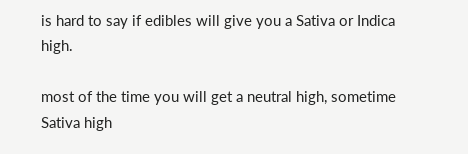is hard to say if edibles will give you a Sativa or Indica high.

most of the time you will get a neutral high, sometime Sativa high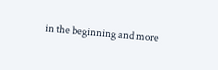in the beginning and more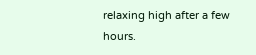relaxing high after a few hours.